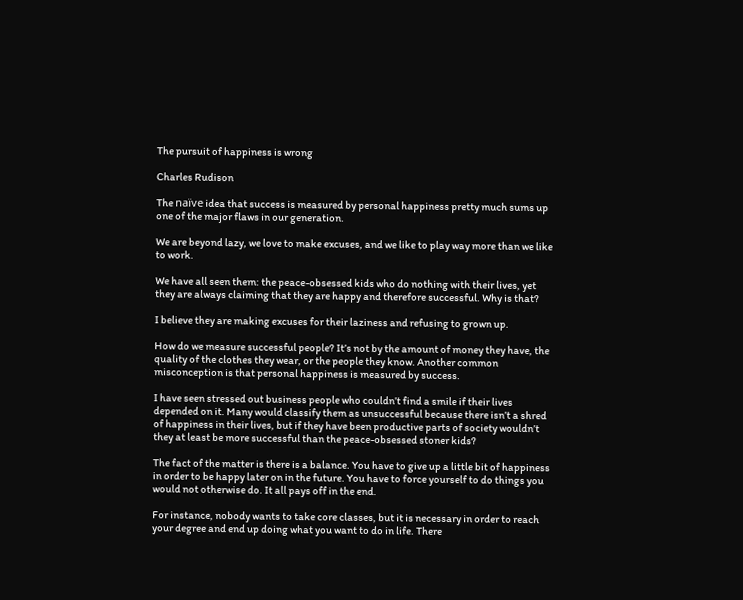The pursuit of happiness is wrong

Charles Rudison

The naïve idea that success is measured by personal happiness pretty much sums up one of the major flaws in our generation.

We are beyond lazy, we love to make excuses, and we like to play way more than we like to work.

We have all seen them: the peace-obsessed kids who do nothing with their lives, yet they are always claiming that they are happy and therefore successful. Why is that?

I believe they are making excuses for their laziness and refusing to grown up.

How do we measure successful people? It’s not by the amount of money they have, the quality of the clothes they wear, or the people they know. Another common misconception is that personal happiness is measured by success.

I have seen stressed out business people who couldn’t find a smile if their lives depended on it. Many would classify them as unsuccessful because there isn’t a shred of happiness in their lives, but if they have been productive parts of society wouldn’t they at least be more successful than the peace-obsessed stoner kids?

The fact of the matter is there is a balance. You have to give up a little bit of happiness in order to be happy later on in the future. You have to force yourself to do things you would not otherwise do. It all pays off in the end.

For instance, nobody wants to take core classes, but it is necessary in order to reach your degree and end up doing what you want to do in life. There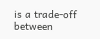is a trade-off between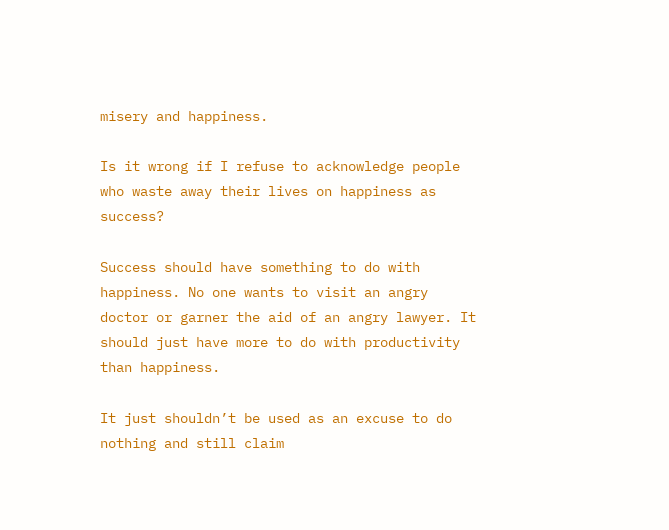misery and happiness.

Is it wrong if I refuse to acknowledge people who waste away their lives on happiness as success?

Success should have something to do with happiness. No one wants to visit an angry doctor or garner the aid of an angry lawyer. It should just have more to do with productivity than happiness.

It just shouldn’t be used as an excuse to do nothing and still claim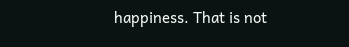happiness. That is not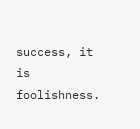success, it is foolishness.